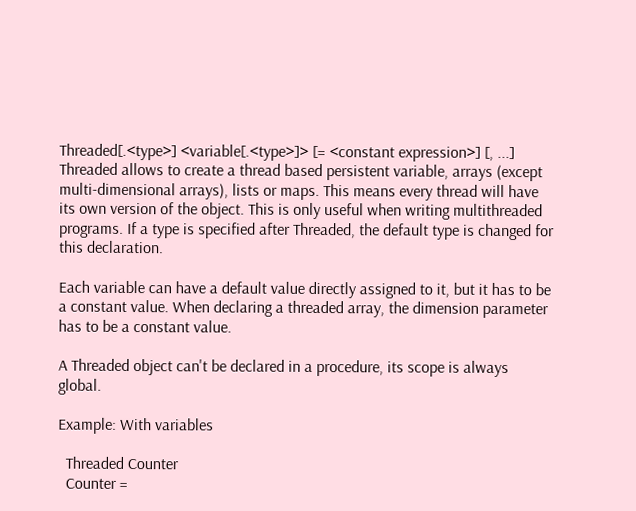Threaded[.<type>] <variable[.<type>]> [= <constant expression>] [, ...]
Threaded allows to create a thread based persistent variable, arrays (except multi-dimensional arrays), lists or maps. This means every thread will have its own version of the object. This is only useful when writing multithreaded programs. If a type is specified after Threaded, the default type is changed for this declaration.

Each variable can have a default value directly assigned to it, but it has to be a constant value. When declaring a threaded array, the dimension parameter has to be a constant value.

A Threaded object can't be declared in a procedure, its scope is always global.

Example: With variables

  Threaded Counter
  Counter =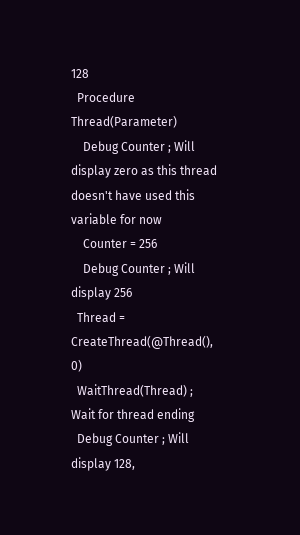128
  Procedure Thread(Parameter)
    Debug Counter ; Will display zero as this thread doesn't have used this variable for now
    Counter = 256
    Debug Counter ; Will display 256
  Thread = CreateThread(@Thread(), 0)
  WaitThread(Thread) ; Wait for thread ending
  Debug Counter ; Will display 128,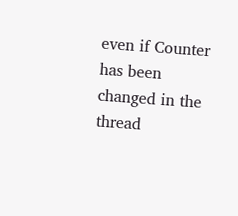even if Counter has been changed in the thread